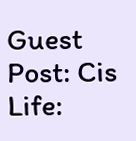Guest Post: Cis Life: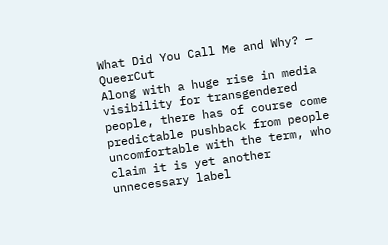What Did You Call Me and Why? — QueerCut
Along with a huge rise in media visibility for transgendered people, there has of course come predictable pushback from people uncomfortable with the term, who claim it is yet another unnecessary label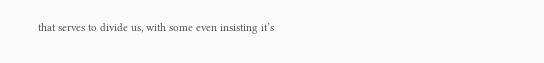that serves to divide us, with some even insisting it’s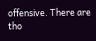offensive. There are tho